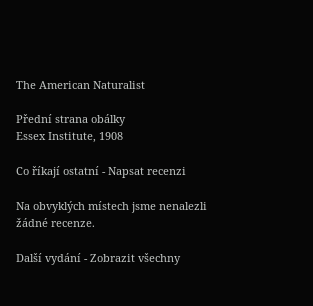The American Naturalist

Přední strana obálky
Essex Institute, 1908

Co říkají ostatní - Napsat recenzi

Na obvyklých místech jsme nenalezli žádné recenze.

Další vydání - Zobrazit všechny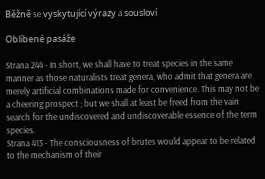Běžně se vyskytující výrazy a sousloví

Oblíbené pasáže

Strana 244 - In short, we shall have to treat species in the same manner as those naturalists treat genera, who admit that genera are merely artificial combinations made for convenience. This may not be a cheering prospect ; but we shall at least be freed from the vain search for the undiscovered and undiscoverable essence of the term species.
Strana 413 - The consciousness of brutes would appear to be related to the mechanism of their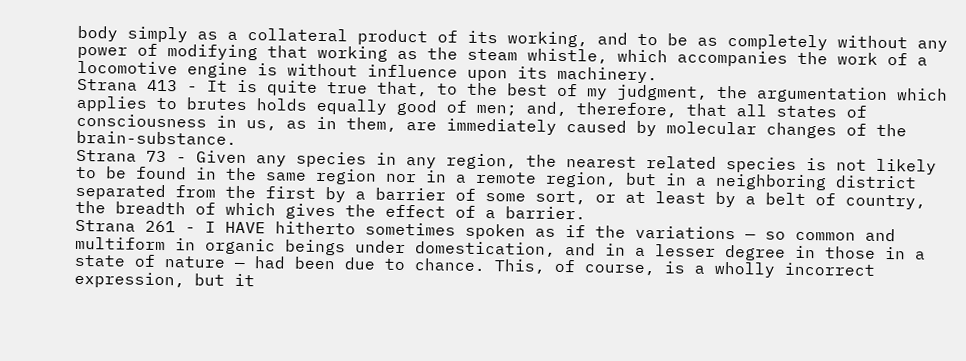body simply as a collateral product of its working, and to be as completely without any power of modifying that working as the steam whistle, which accompanies the work of a locomotive engine is without influence upon its machinery.
Strana 413 - It is quite true that, to the best of my judgment, the argumentation which applies to brutes holds equally good of men; and, therefore, that all states of consciousness in us, as in them, are immediately caused by molecular changes of the brain-substance.
Strana 73 - Given any species in any region, the nearest related species is not likely to be found in the same region nor in a remote region, but in a neighboring district separated from the first by a barrier of some sort, or at least by a belt of country, the breadth of which gives the effect of a barrier.
Strana 261 - I HAVE hitherto sometimes spoken as if the variations — so common and multiform in organic beings under domestication, and in a lesser degree in those in a state of nature — had been due to chance. This, of course, is a wholly incorrect expression, but it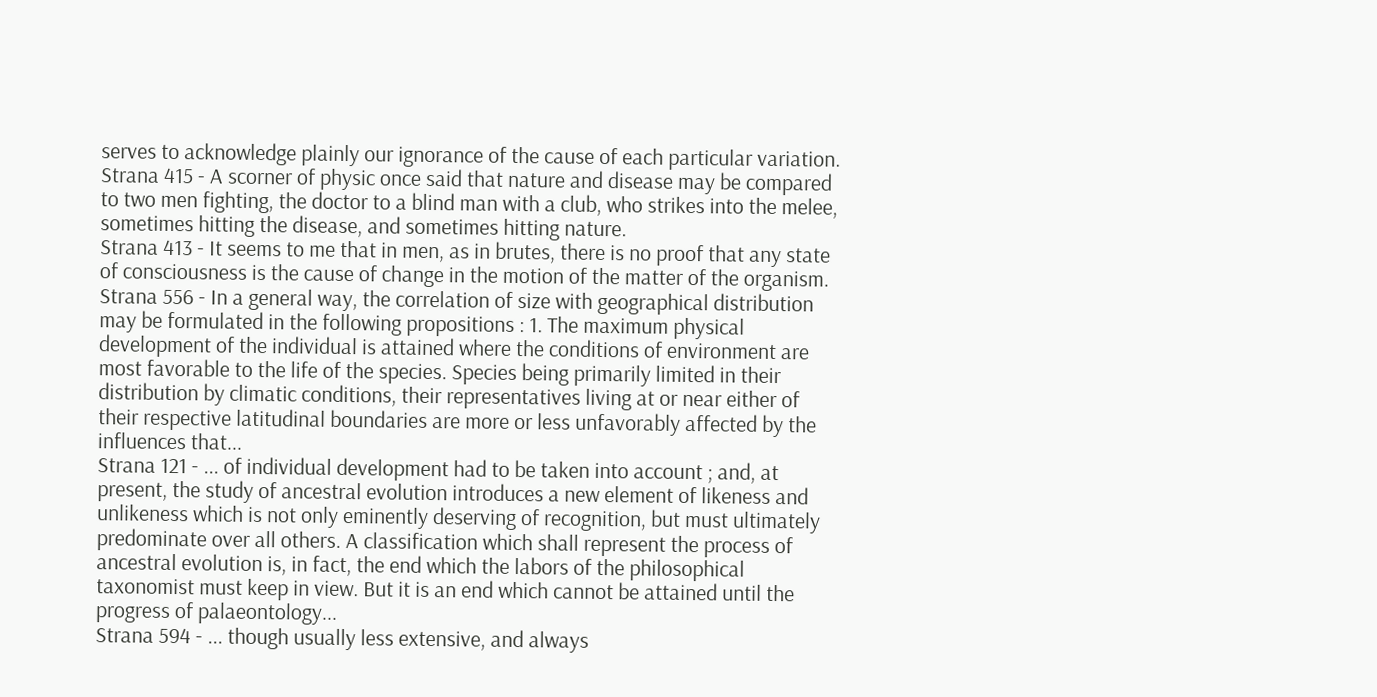serves to acknowledge plainly our ignorance of the cause of each particular variation.
Strana 415 - A scorner of physic once said that nature and disease may be compared to two men fighting, the doctor to a blind man with a club, who strikes into the melee, sometimes hitting the disease, and sometimes hitting nature.
Strana 413 - It seems to me that in men, as in brutes, there is no proof that any state of consciousness is the cause of change in the motion of the matter of the organism.
Strana 556 - In a general way, the correlation of size with geographical distribution may be formulated in the following propositions : 1. The maximum physical development of the individual is attained where the conditions of environment are most favorable to the life of the species. Species being primarily limited in their distribution by climatic conditions, their representatives living at or near either of their respective latitudinal boundaries are more or less unfavorably affected by the influences that...
Strana 121 - ... of individual development had to be taken into account ; and, at present, the study of ancestral evolution introduces a new element of likeness and unlikeness which is not only eminently deserving of recognition, but must ultimately predominate over all others. A classification which shall represent the process of ancestral evolution is, in fact, the end which the labors of the philosophical taxonomist must keep in view. But it is an end which cannot be attained until the progress of palaeontology...
Strana 594 - ... though usually less extensive, and always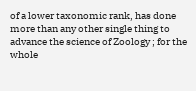of a lower taxonomic rank, has done more than any other single thing to advance the science of Zoology ; for the whole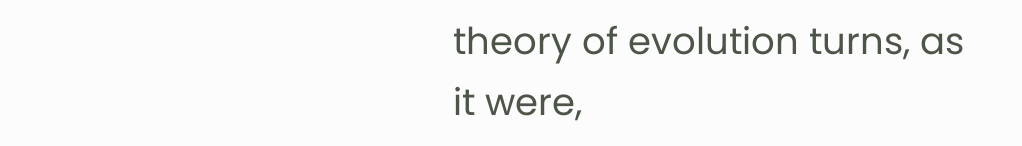theory of evolution turns, as it were,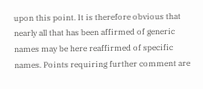upon this point. It is therefore obvious that nearly all that has been affirmed of generic names may be here reaffirmed of specific names. Points requiring further comment are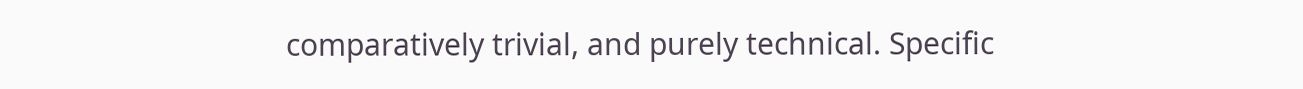comparatively trivial, and purely technical. Specific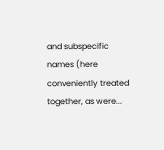and subspecific names (here conveniently treated together, as were...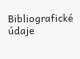Bibliografické údaje